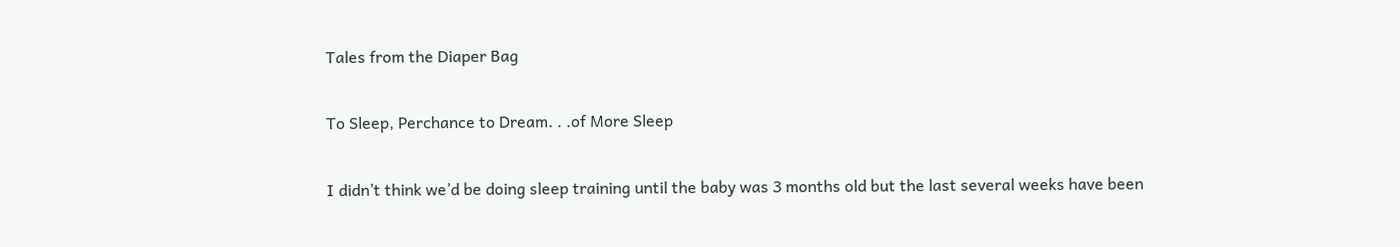Tales from the Diaper Bag

To Sleep, Perchance to Dream. . .of More Sleep

I didn’t think we’d be doing sleep training until the baby was 3 months old but the last several weeks have been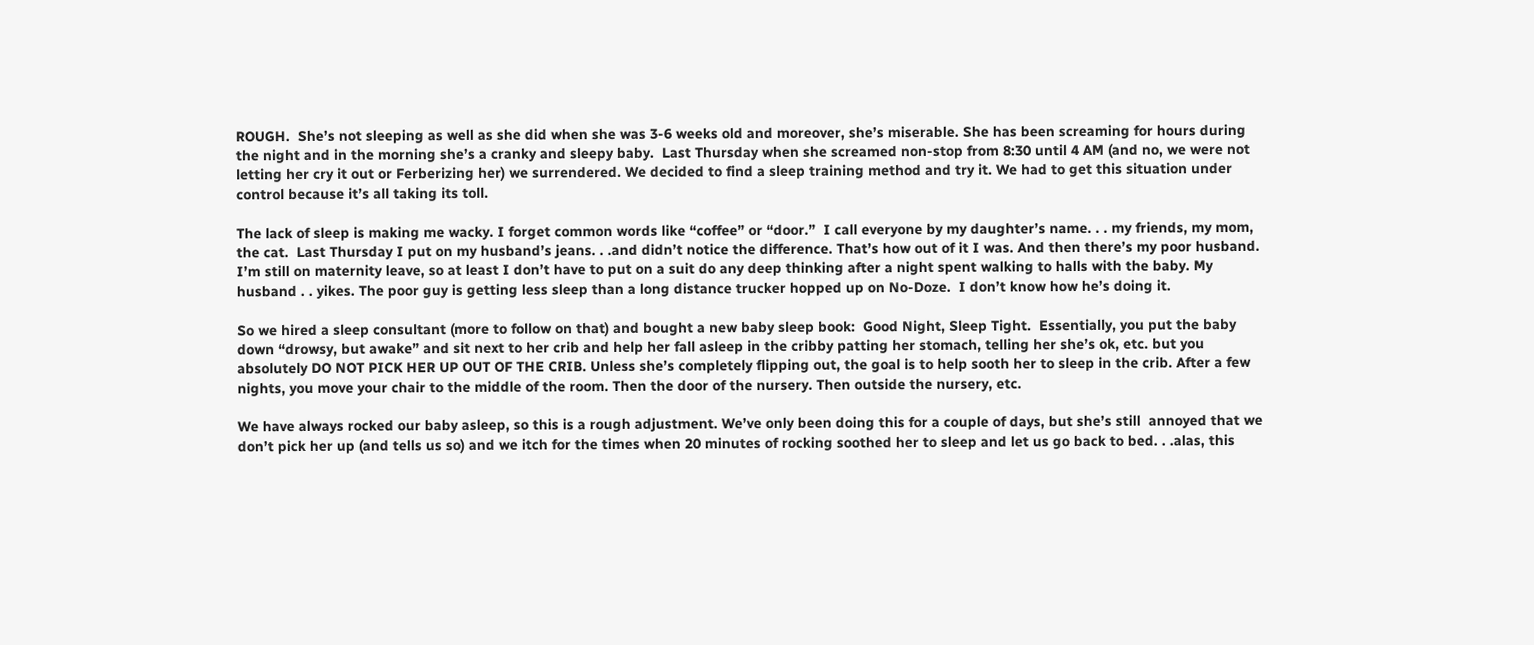ROUGH.  She’s not sleeping as well as she did when she was 3-6 weeks old and moreover, she’s miserable. She has been screaming for hours during the night and in the morning she’s a cranky and sleepy baby.  Last Thursday when she screamed non-stop from 8:30 until 4 AM (and no, we were not letting her cry it out or Ferberizing her) we surrendered. We decided to find a sleep training method and try it. We had to get this situation under control because it’s all taking its toll.

The lack of sleep is making me wacky. I forget common words like “coffee” or “door.”  I call everyone by my daughter’s name. . . my friends, my mom, the cat.  Last Thursday I put on my husband’s jeans. . .and didn’t notice the difference. That’s how out of it I was. And then there’s my poor husband. I’m still on maternity leave, so at least I don’t have to put on a suit do any deep thinking after a night spent walking to halls with the baby. My husband . . yikes. The poor guy is getting less sleep than a long distance trucker hopped up on No-Doze.  I don’t know how he’s doing it.

So we hired a sleep consultant (more to follow on that) and bought a new baby sleep book:  Good Night, Sleep Tight.  Essentially, you put the baby down “drowsy, but awake” and sit next to her crib and help her fall asleep in the cribby patting her stomach, telling her she’s ok, etc. but you absolutely DO NOT PICK HER UP OUT OF THE CRIB. Unless she’s completely flipping out, the goal is to help sooth her to sleep in the crib. After a few nights, you move your chair to the middle of the room. Then the door of the nursery. Then outside the nursery, etc.

We have always rocked our baby asleep, so this is a rough adjustment. We’ve only been doing this for a couple of days, but she’s still  annoyed that we don’t pick her up (and tells us so) and we itch for the times when 20 minutes of rocking soothed her to sleep and let us go back to bed. . .alas, this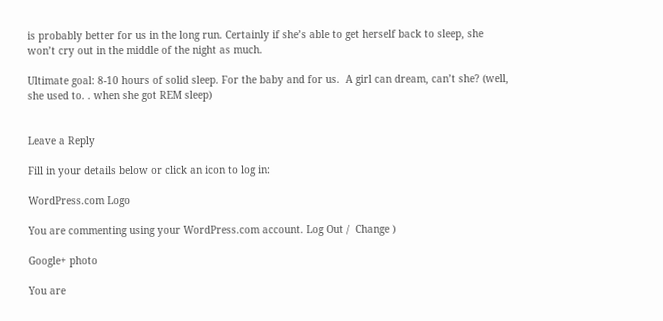is probably better for us in the long run. Certainly if she’s able to get herself back to sleep, she won’t cry out in the middle of the night as much.

Ultimate goal: 8-10 hours of solid sleep. For the baby and for us.  A girl can dream, can’t she? (well, she used to. . when she got REM sleep)


Leave a Reply

Fill in your details below or click an icon to log in:

WordPress.com Logo

You are commenting using your WordPress.com account. Log Out /  Change )

Google+ photo

You are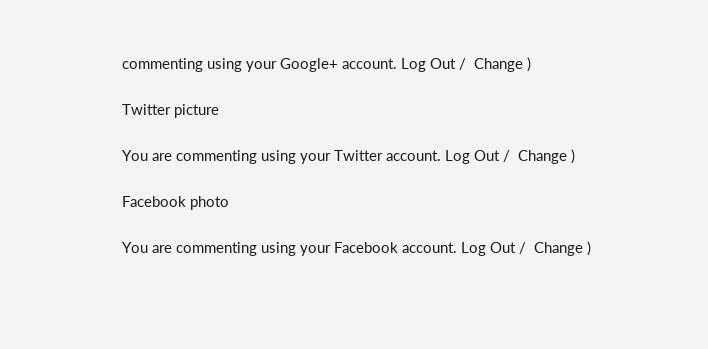commenting using your Google+ account. Log Out /  Change )

Twitter picture

You are commenting using your Twitter account. Log Out /  Change )

Facebook photo

You are commenting using your Facebook account. Log Out /  Change )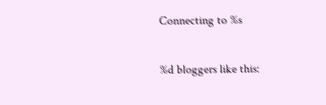Connecting to %s

%d bloggers like this: